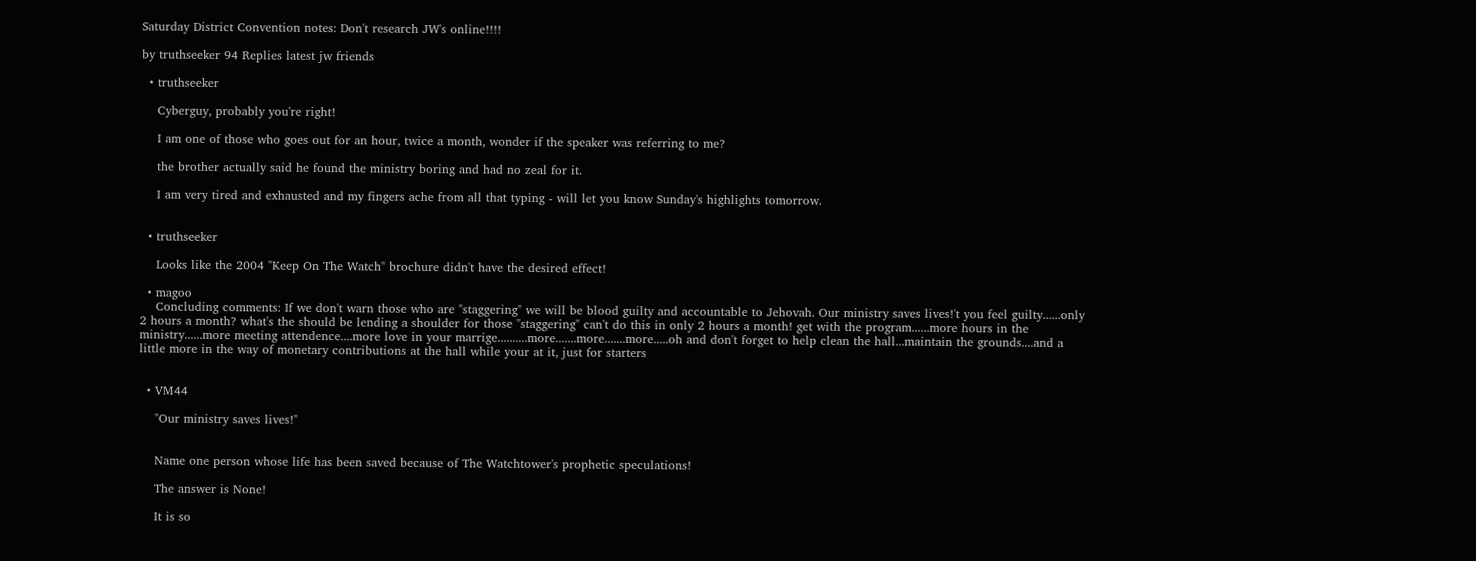Saturday District Convention notes: Don't research JW's online!!!!

by truthseeker 94 Replies latest jw friends

  • truthseeker

    Cyberguy, probably you're right!

    I am one of those who goes out for an hour, twice a month, wonder if the speaker was referring to me?

    the brother actually said he found the ministry boring and had no zeal for it.

    I am very tired and exhausted and my fingers ache from all that typing - will let you know Sunday's highlights tomorrow.


  • truthseeker

    Looks like the 2004 "Keep On The Watch" brochure didn't have the desired effect!

  • magoo
    Concluding comments: If we don't warn those who are "staggering" we will be blood guilty and accountable to Jehovah. Our ministry saves lives!'t you feel guilty......only 2 hours a month? what's the should be lending a shoulder for those "staggering" can't do this in only 2 hours a month! get with the program......more hours in the ministry......more meeting attendence....more love in your marrige..........more.......more.......more.....oh and don't forget to help clean the hall...maintain the grounds....and a little more in the way of monetary contributions at the hall while your at it, just for starters


  • VM44

    "Our ministry saves lives!"


    Name one person whose life has been saved because of The Watchtower's prophetic speculations!

    The answer is None!

    It is so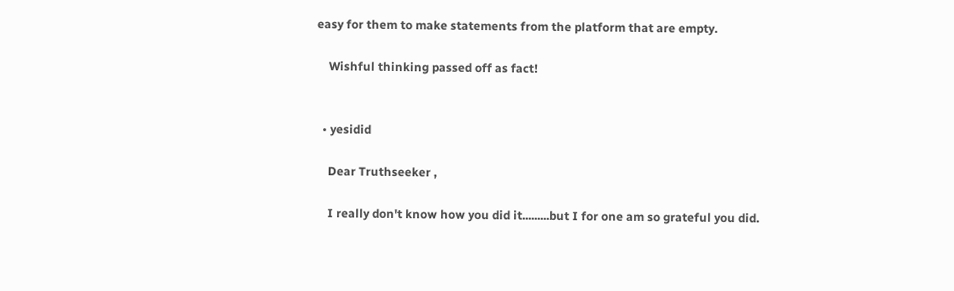easy for them to make statements from the platform that are empty.

    Wishful thinking passed off as fact!


  • yesidid

    Dear Truthseeker ,

    I really don't know how you did it.........but I for one am so grateful you did.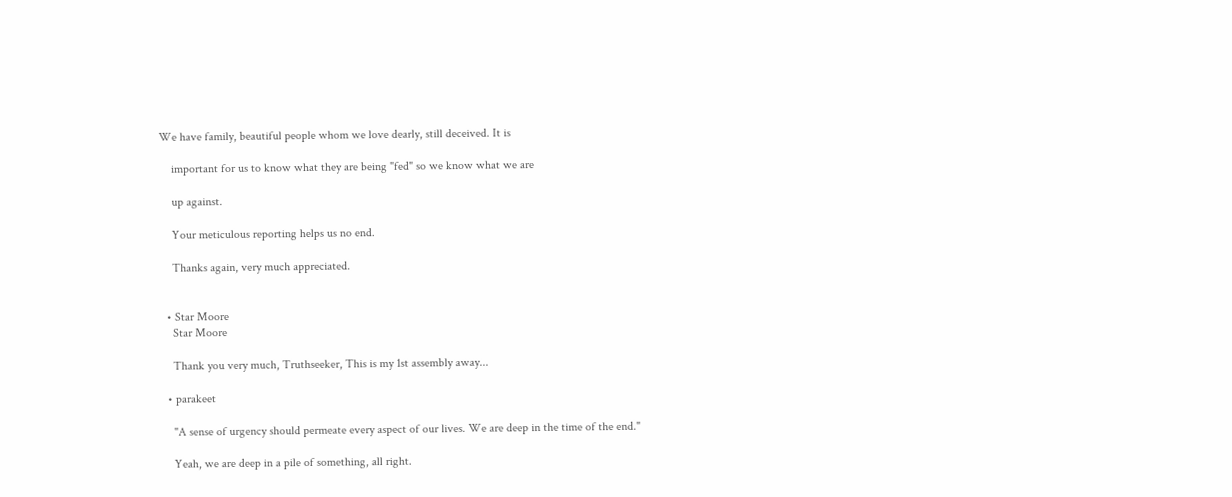We have family, beautiful people whom we love dearly, still deceived. It is

    important for us to know what they are being "fed" so we know what we are

    up against.

    Your meticulous reporting helps us no end.

    Thanks again, very much appreciated.


  • Star Moore
    Star Moore

    Thank you very much, Truthseeker, This is my 1st assembly away...

  • parakeet

    "A sense of urgency should permeate every aspect of our lives. We are deep in the time of the end."

    Yeah, we are deep in a pile of something, all right.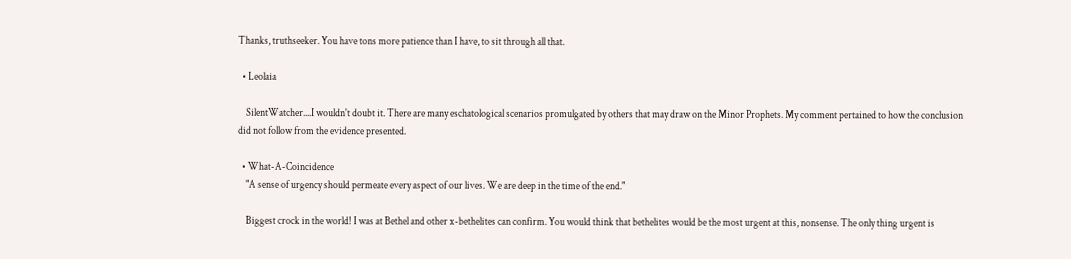Thanks, truthseeker. You have tons more patience than I have, to sit through all that.

  • Leolaia

    SilentWatcher....I wouldn't doubt it. There are many eschatological scenarios promulgated by others that may draw on the Minor Prophets. My comment pertained to how the conclusion did not follow from the evidence presented.

  • What-A-Coincidence
    "A sense of urgency should permeate every aspect of our lives. We are deep in the time of the end."

    Biggest crock in the world! I was at Bethel and other x-bethelites can confirm. You would think that bethelites would be the most urgent at this, nonsense. The only thing urgent is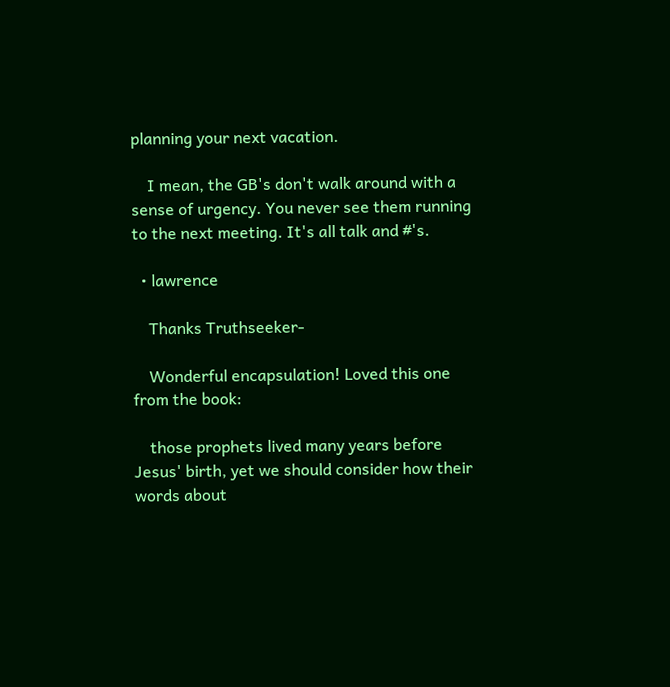planning your next vacation.

    I mean, the GB's don't walk around with a sense of urgency. You never see them running to the next meeting. It's all talk and #'s.

  • lawrence

    Thanks Truthseeker-

    Wonderful encapsulation! Loved this one from the book:

    those prophets lived many years before Jesus' birth, yet we should consider how their words about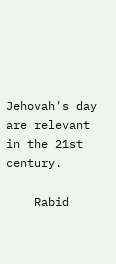Jehovah's day are relevant in the 21st century.

    Rabid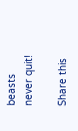beasts never quit!

Share this